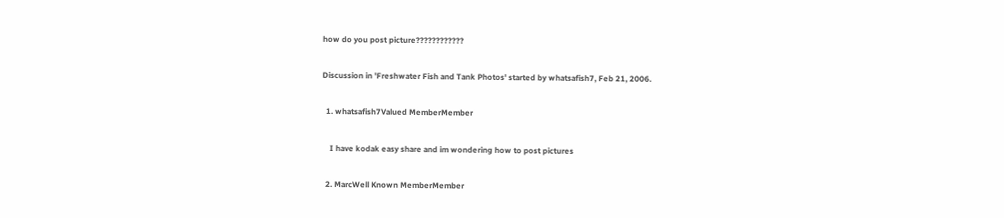how do you post picture????????????

Discussion in 'Freshwater Fish and Tank Photos' started by whatsafish7, Feb 21, 2006.

  1. whatsafish7Valued MemberMember

    I have kodak easy share and im wondering how to post pictures

  2. MarcWell Known MemberMember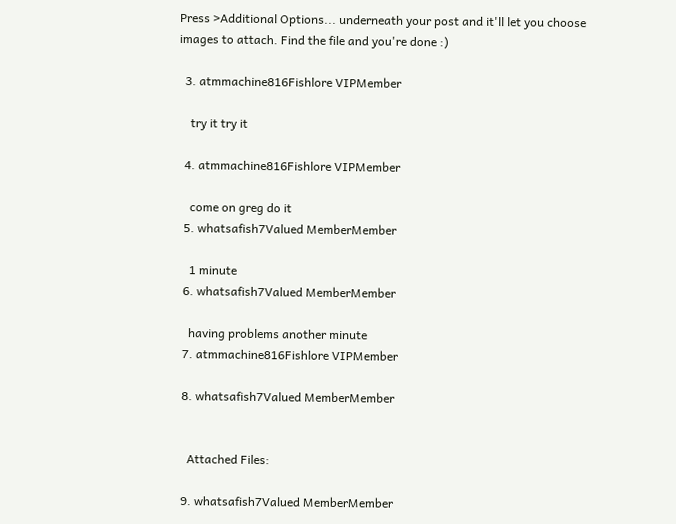Press >Additional Options... underneath your post and it'll let you choose images to attach. Find the file and you're done :)

  3. atmmachine816Fishlore VIPMember

    try it try it

  4. atmmachine816Fishlore VIPMember

    come on greg do it
  5. whatsafish7Valued MemberMember

    1 minute
  6. whatsafish7Valued MemberMember

    having problems another minute
  7. atmmachine816Fishlore VIPMember

  8. whatsafish7Valued MemberMember


    Attached Files:

  9. whatsafish7Valued MemberMember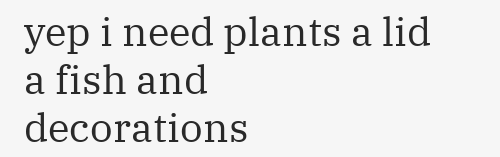yep i need plants a lid a fish and decorations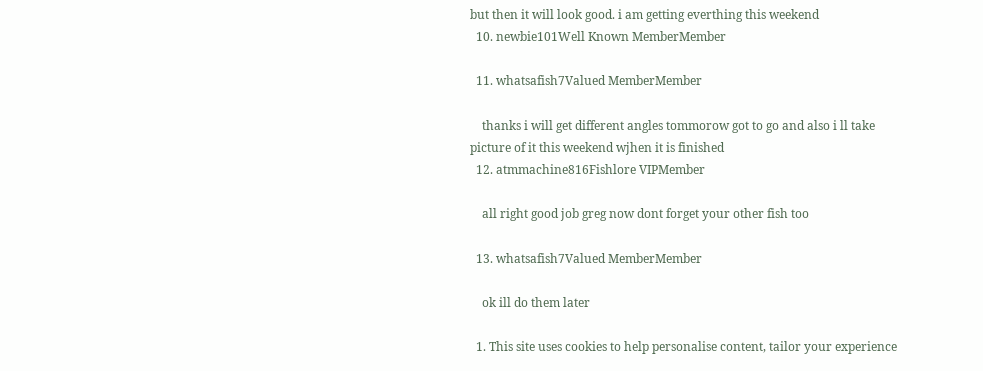but then it will look good. i am getting everthing this weekend
  10. newbie101Well Known MemberMember

  11. whatsafish7Valued MemberMember

    thanks i will get different angles tommorow got to go and also i ll take picture of it this weekend wjhen it is finished
  12. atmmachine816Fishlore VIPMember

    all right good job greg now dont forget your other fish too

  13. whatsafish7Valued MemberMember

    ok ill do them later

  1. This site uses cookies to help personalise content, tailor your experience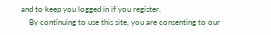and to keep you logged in if you register.
    By continuing to use this site, you are consenting to our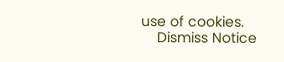use of cookies.
    Dismiss Notice